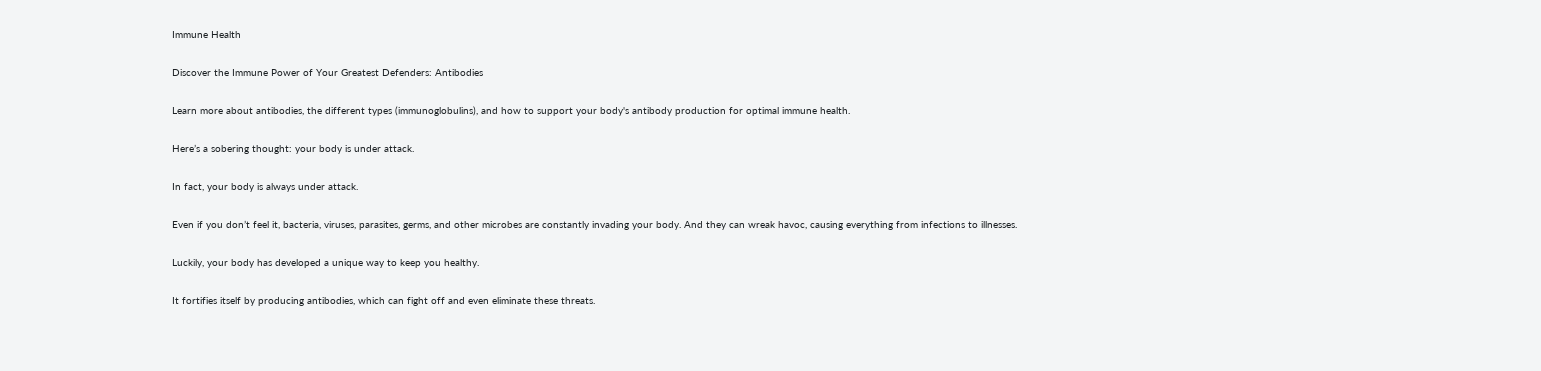Immune Health

Discover the Immune Power of Your Greatest Defenders: Antibodies

Learn more about antibodies, the different types (immunoglobulins), and how to support your body's antibody production for optimal immune health.

Here’s a sobering thought: your body is under attack.

In fact, your body is always under attack.

Even if you don’t feel it, bacteria, viruses, parasites, germs, and other microbes are constantly invading your body. And they can wreak havoc, causing everything from infections to illnesses.

Luckily, your body has developed a unique way to keep you healthy.

It fortifies itself by producing antibodies, which can fight off and even eliminate these threats.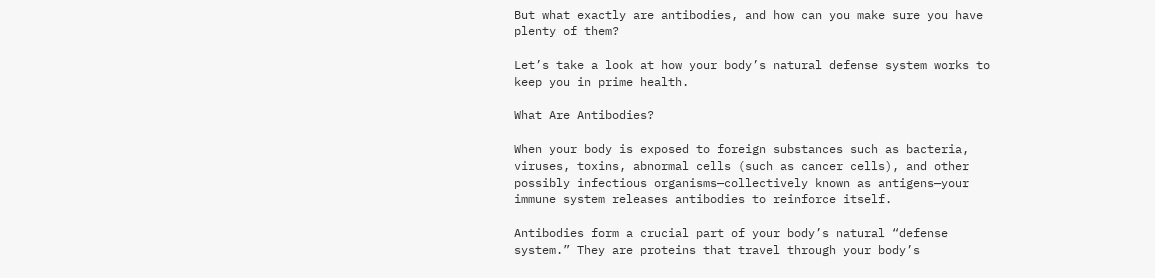But what exactly are antibodies, and how can you make sure you have plenty of them?

Let’s take a look at how your body’s natural defense system works to keep you in prime health.

What Are Antibodies?

When your body is exposed to foreign substances such as bacteria, viruses, toxins, abnormal cells (such as cancer cells), and other possibly infectious organisms—collectively known as antigens—your immune system releases antibodies to reinforce itself.

Antibodies form a crucial part of your body’s natural “defense system.” They are proteins that travel through your body’s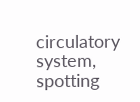circulatory system, spotting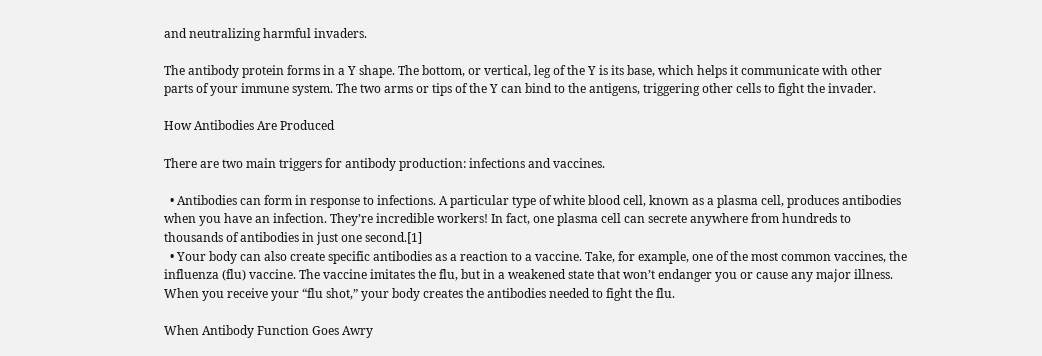and neutralizing harmful invaders.

The antibody protein forms in a Y shape. The bottom, or vertical, leg of the Y is its base, which helps it communicate with other parts of your immune system. The two arms or tips of the Y can bind to the antigens, triggering other cells to fight the invader.

How Antibodies Are Produced

There are two main triggers for antibody production: infections and vaccines.

  • Antibodies can form in response to infections. A particular type of white blood cell, known as a plasma cell, produces antibodies when you have an infection. They’re incredible workers! In fact, one plasma cell can secrete anywhere from hundreds to thousands of antibodies in just one second.[1]
  • Your body can also create specific antibodies as a reaction to a vaccine. Take, for example, one of the most common vaccines, the influenza (flu) vaccine. The vaccine imitates the flu, but in a weakened state that won’t endanger you or cause any major illness. When you receive your “flu shot,” your body creates the antibodies needed to fight the flu.

When Antibody Function Goes Awry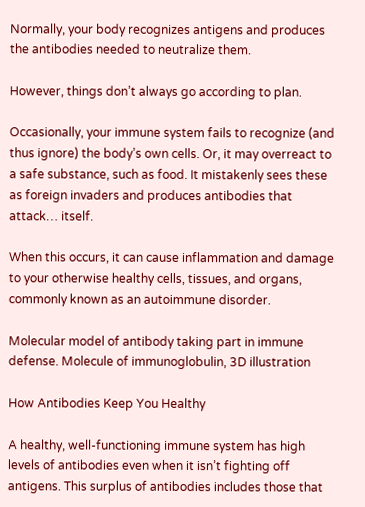Normally, your body recognizes antigens and produces the antibodies needed to neutralize them.

However, things don’t always go according to plan.

Occasionally, your immune system fails to recognize (and thus ignore) the body’s own cells. Or, it may overreact to a safe substance, such as food. It mistakenly sees these as foreign invaders and produces antibodies that attack… itself.

When this occurs, it can cause inflammation and damage to your otherwise healthy cells, tissues, and organs, commonly known as an autoimmune disorder.

Molecular model of antibody taking part in immune defense. Molecule of immunoglobulin, 3D illustration

How Antibodies Keep You Healthy

A healthy, well-functioning immune system has high levels of antibodies even when it isn’t fighting off antigens. This surplus of antibodies includes those that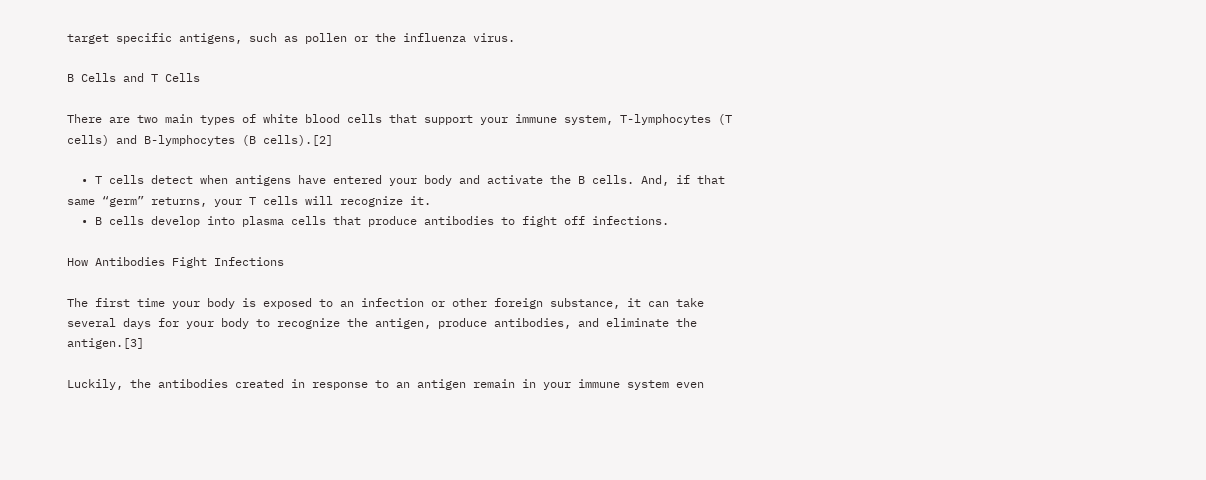target specific antigens, such as pollen or the influenza virus.

B Cells and T Cells

There are two main types of white blood cells that support your immune system, T-lymphocytes (T cells) and B-lymphocytes (B cells).[2]

  • T cells detect when antigens have entered your body and activate the B cells. And, if that same “germ” returns, your T cells will recognize it.
  • B cells develop into plasma cells that produce antibodies to fight off infections.

How Antibodies Fight Infections

The first time your body is exposed to an infection or other foreign substance, it can take several days for your body to recognize the antigen, produce antibodies, and eliminate the antigen.[3]

Luckily, the antibodies created in response to an antigen remain in your immune system even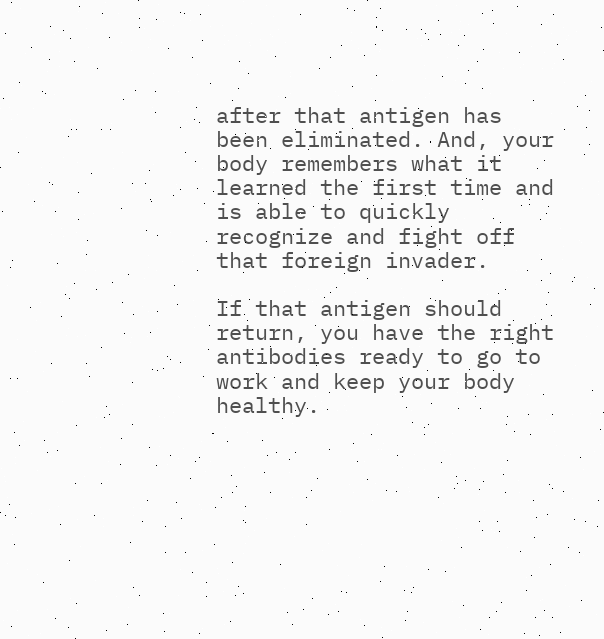after that antigen has been eliminated. And, your body remembers what it learned the first time and is able to quickly recognize and fight off that foreign invader.

If that antigen should return, you have the right antibodies ready to go to work and keep your body healthy.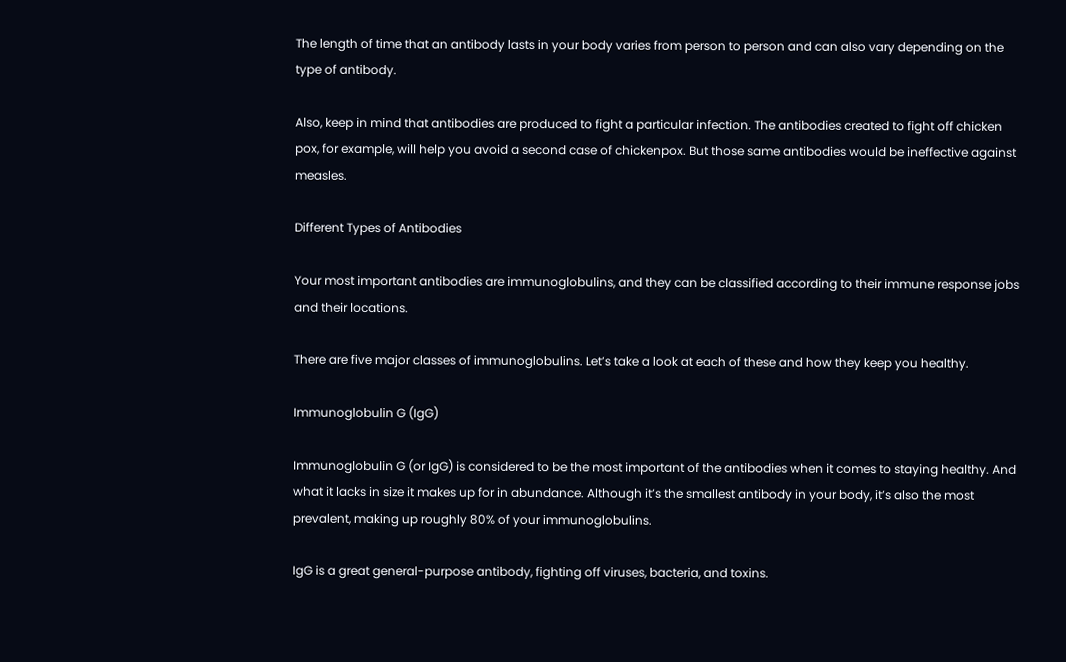The length of time that an antibody lasts in your body varies from person to person and can also vary depending on the type of antibody.

Also, keep in mind that antibodies are produced to fight a particular infection. The antibodies created to fight off chicken pox, for example, will help you avoid a second case of chickenpox. But those same antibodies would be ineffective against measles.

Different Types of Antibodies

Your most important antibodies are immunoglobulins, and they can be classified according to their immune response jobs and their locations.

There are five major classes of immunoglobulins. Let’s take a look at each of these and how they keep you healthy.

Immunoglobulin G (IgG)

Immunoglobulin G (or IgG) is considered to be the most important of the antibodies when it comes to staying healthy. And what it lacks in size it makes up for in abundance. Although it’s the smallest antibody in your body, it’s also the most prevalent, making up roughly 80% of your immunoglobulins.

IgG is a great general-purpose antibody, fighting off viruses, bacteria, and toxins.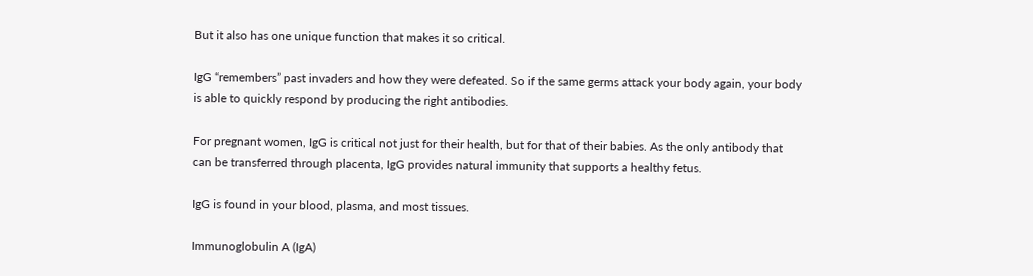But it also has one unique function that makes it so critical.

IgG “remembers” past invaders and how they were defeated. So if the same germs attack your body again, your body is able to quickly respond by producing the right antibodies.

For pregnant women, IgG is critical not just for their health, but for that of their babies. As the only antibody that can be transferred through placenta, IgG provides natural immunity that supports a healthy fetus.

IgG is found in your blood, plasma, and most tissues.

Immunoglobulin A (IgA)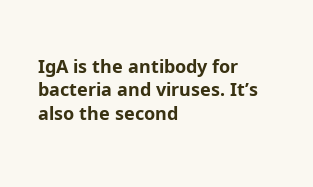IgA is the antibody for bacteria and viruses. It’s also the second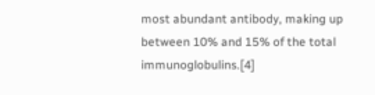most abundant antibody, making up between 10% and 15% of the total immunoglobulins.[4]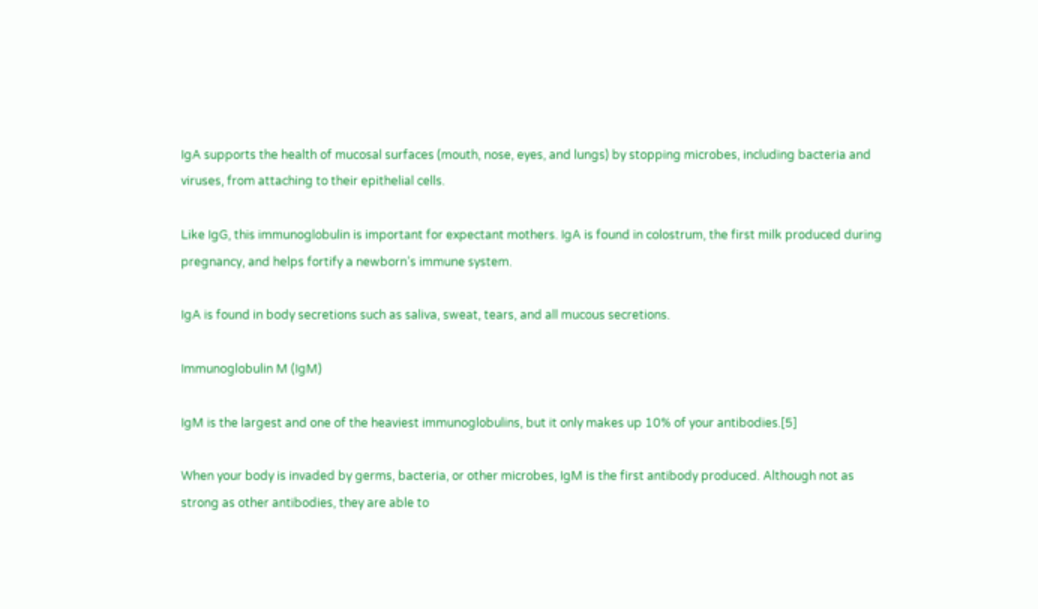IgA supports the health of mucosal surfaces (mouth, nose, eyes, and lungs) by stopping microbes, including bacteria and viruses, from attaching to their epithelial cells.

Like IgG, this immunoglobulin is important for expectant mothers. IgA is found in colostrum, the first milk produced during pregnancy, and helps fortify a newborn’s immune system.

IgA is found in body secretions such as saliva, sweat, tears, and all mucous secretions.

Immunoglobulin M (IgM)

IgM is the largest and one of the heaviest immunoglobulins, but it only makes up 10% of your antibodies.[5]

When your body is invaded by germs, bacteria, or other microbes, IgM is the first antibody produced. Although not as strong as other antibodies, they are able to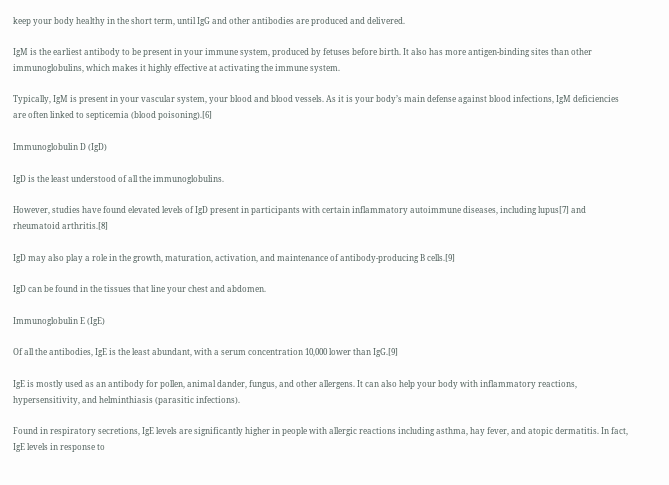keep your body healthy in the short term, until IgG and other antibodies are produced and delivered.

IgM is the earliest antibody to be present in your immune system, produced by fetuses before birth. It also has more antigen-binding sites than other immunoglobulins, which makes it highly effective at activating the immune system.

Typically, IgM is present in your vascular system, your blood and blood vessels. As it is your body’s main defense against blood infections, IgM deficiencies are often linked to septicemia (blood poisoning).[6]

Immunoglobulin D (IgD)

IgD is the least understood of all the immunoglobulins.

However, studies have found elevated levels of IgD present in participants with certain inflammatory autoimmune diseases, including lupus[7] and rheumatoid arthritis.[8]

IgD may also play a role in the growth, maturation, activation, and maintenance of antibody-producing B cells.[9]

IgD can be found in the tissues that line your chest and abdomen.

Immunoglobulin E (IgE)

Of all the antibodies, IgE is the least abundant, with a serum concentration 10,000 lower than IgG.[9]

IgE is mostly used as an antibody for pollen, animal dander, fungus, and other allergens. It can also help your body with inflammatory reactions, hypersensitivity, and helminthiasis (parasitic infections).

Found in respiratory secretions, IgE levels are significantly higher in people with allergic reactions including asthma, hay fever, and atopic dermatitis. In fact, IgE levels in response to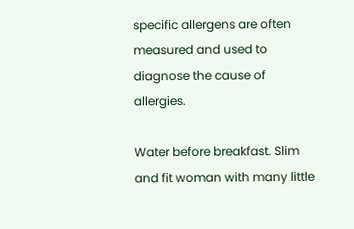specific allergens are often measured and used to diagnose the cause of allergies.

Water before breakfast. Slim and fit woman with many little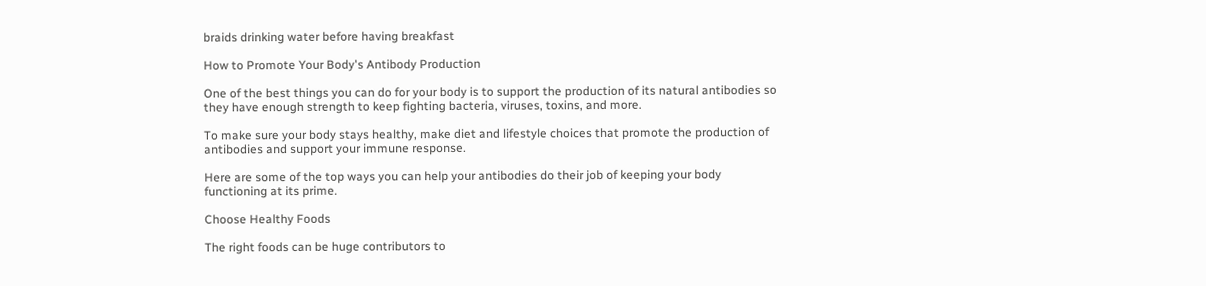braids drinking water before having breakfast

How to Promote Your Body's Antibody Production

One of the best things you can do for your body is to support the production of its natural antibodies so they have enough strength to keep fighting bacteria, viruses, toxins, and more.

To make sure your body stays healthy, make diet and lifestyle choices that promote the production of antibodies and support your immune response.

Here are some of the top ways you can help your antibodies do their job of keeping your body functioning at its prime.

Choose Healthy Foods

The right foods can be huge contributors to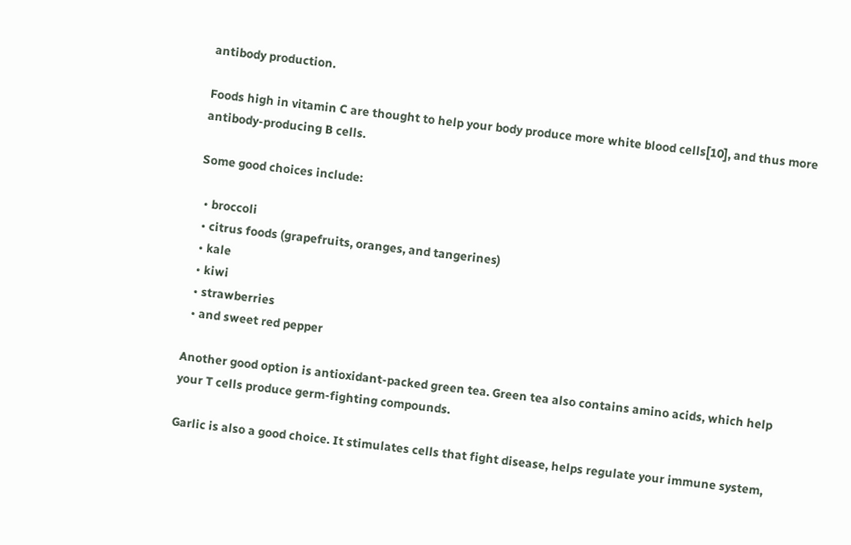antibody production.

Foods high in vitamin C are thought to help your body produce more white blood cells[10], and thus more antibody-producing B cells.

Some good choices include:

  • broccoli
  • citrus foods (grapefruits, oranges, and tangerines)
  • kale
  • kiwi
  • strawberries
  • and sweet red pepper

Another good option is antioxidant-packed green tea. Green tea also contains amino acids, which help your T cells produce germ-fighting compounds.

Garlic is also a good choice. It stimulates cells that fight disease, helps regulate your immune system,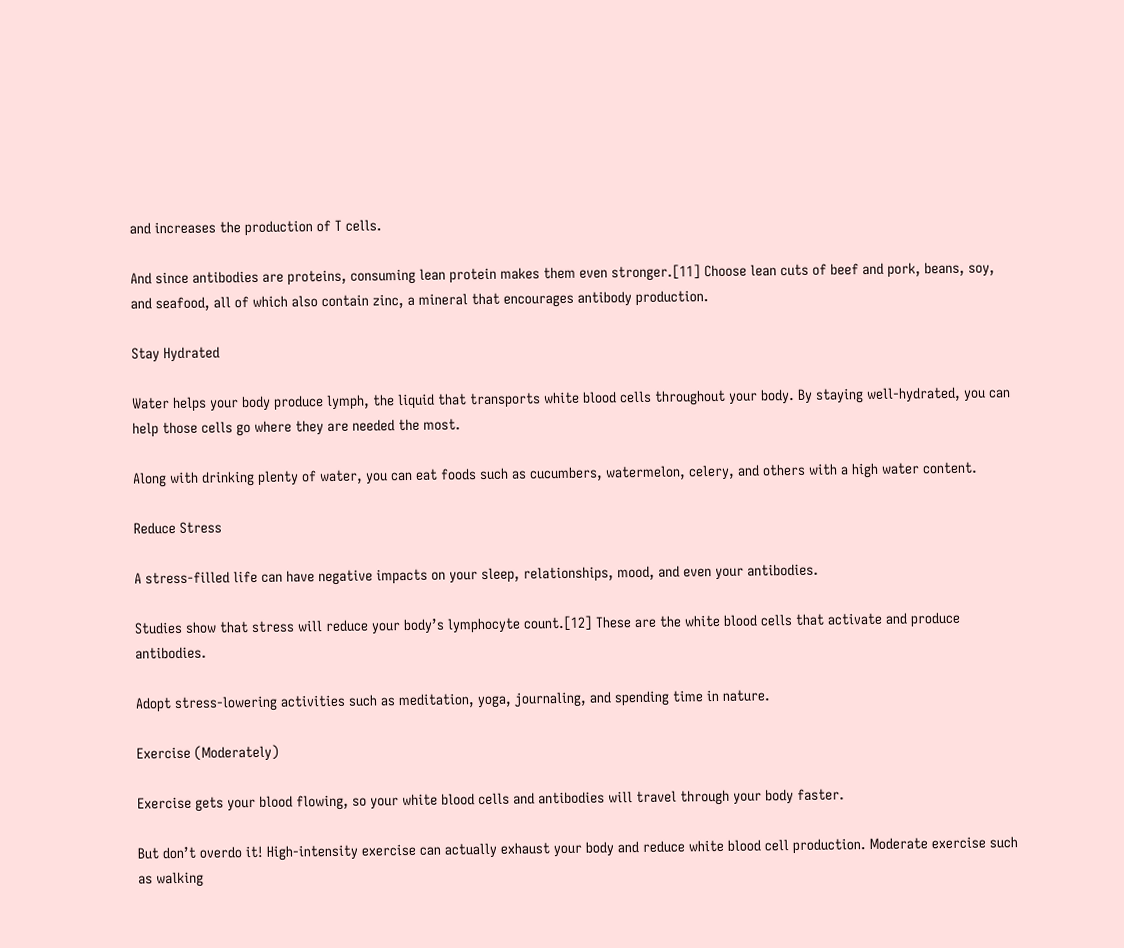and increases the production of T cells.

And since antibodies are proteins, consuming lean protein makes them even stronger.[11] Choose lean cuts of beef and pork, beans, soy, and seafood, all of which also contain zinc, a mineral that encourages antibody production.

Stay Hydrated

Water helps your body produce lymph, the liquid that transports white blood cells throughout your body. By staying well-hydrated, you can help those cells go where they are needed the most.

Along with drinking plenty of water, you can eat foods such as cucumbers, watermelon, celery, and others with a high water content.

Reduce Stress

A stress-filled life can have negative impacts on your sleep, relationships, mood, and even your antibodies.

Studies show that stress will reduce your body’s lymphocyte count.[12] These are the white blood cells that activate and produce antibodies.

Adopt stress-lowering activities such as meditation, yoga, journaling, and spending time in nature.

Exercise (Moderately)

Exercise gets your blood flowing, so your white blood cells and antibodies will travel through your body faster.

But don’t overdo it! High-intensity exercise can actually exhaust your body and reduce white blood cell production. Moderate exercise such as walking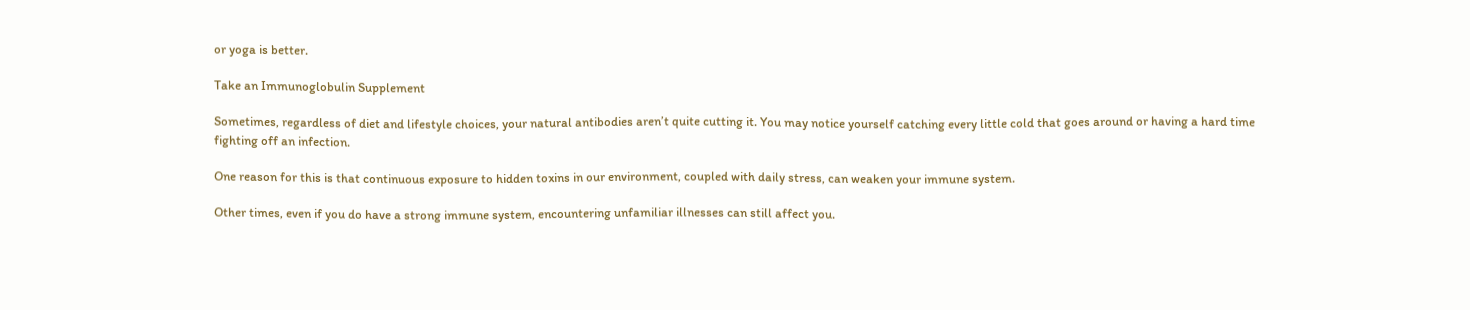or yoga is better.

Take an Immunoglobulin Supplement

Sometimes, regardless of diet and lifestyle choices, your natural antibodies aren’t quite cutting it. You may notice yourself catching every little cold that goes around or having a hard time fighting off an infection.

One reason for this is that continuous exposure to hidden toxins in our environment, coupled with daily stress, can weaken your immune system.

Other times, even if you do have a strong immune system, encountering unfamiliar illnesses can still affect you.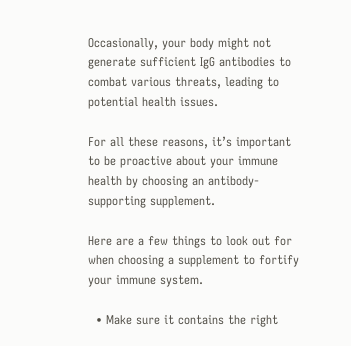Occasionally, your body might not generate sufficient IgG antibodies to combat various threats, leading to potential health issues.

For all these reasons, it’s important to be proactive about your immune health by choosing an antibody-supporting supplement.

Here are a few things to look out for when choosing a supplement to fortify your immune system.

  • Make sure it contains the right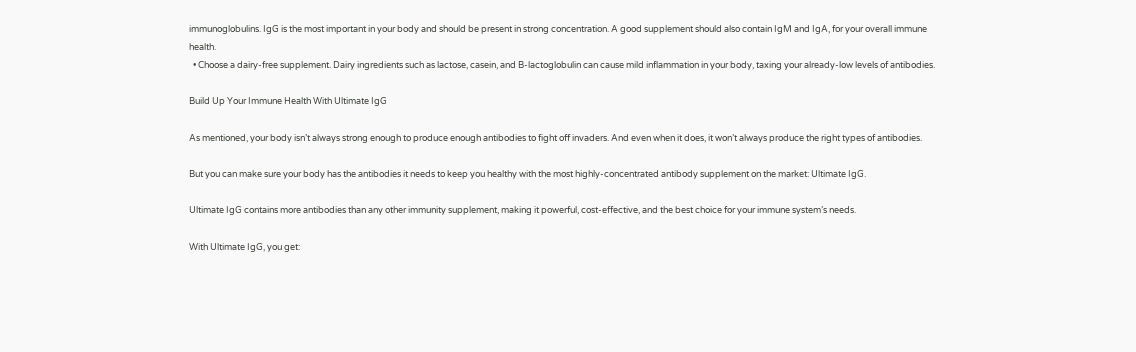immunoglobulins. IgG is the most important in your body and should be present in strong concentration. A good supplement should also contain IgM and IgA, for your overall immune health.
  • Choose a dairy-free supplement. Dairy ingredients such as lactose, casein, and B-lactoglobulin can cause mild inflammation in your body, taxing your already-low levels of antibodies.

Build Up Your Immune Health With Ultimate IgG

As mentioned, your body isn’t always strong enough to produce enough antibodies to fight off invaders. And even when it does, it won’t always produce the right types of antibodies.

But you can make sure your body has the antibodies it needs to keep you healthy with the most highly-concentrated antibody supplement on the market: Ultimate IgG.

Ultimate IgG contains more antibodies than any other immunity supplement, making it powerful, cost-effective, and the best choice for your immune system’s needs.

With Ultimate IgG, you get: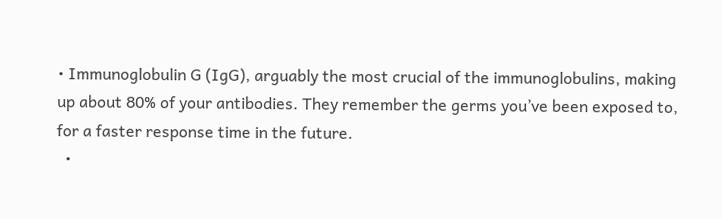• Immunoglobulin G (IgG), arguably the most crucial of the immunoglobulins, making up about 80% of your antibodies. They remember the germs you’ve been exposed to, for a faster response time in the future.
  •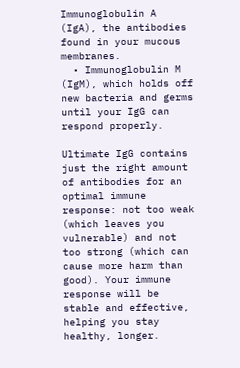Immunoglobulin A (IgA), the antibodies found in your mucous membranes.
  • Immunoglobulin M (IgM), which holds off new bacteria and germs until your IgG can respond properly.

Ultimate IgG contains just the right amount of antibodies for an optimal immune response: not too weak (which leaves you vulnerable) and not too strong (which can cause more harm than good). Your immune response will be stable and effective, helping you stay healthy, longer.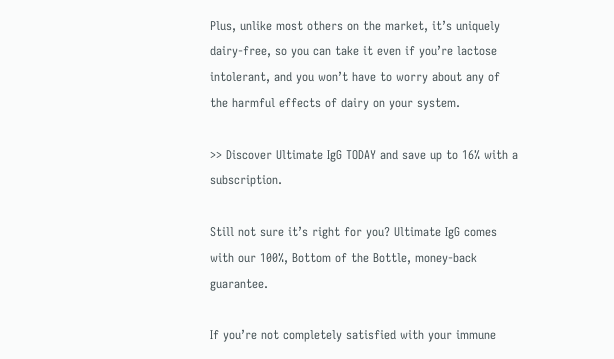Plus, unlike most others on the market, it’s uniquely dairy-free, so you can take it even if you’re lactose intolerant, and you won’t have to worry about any of the harmful effects of dairy on your system.

>> Discover Ultimate IgG TODAY and save up to 16% with a subscription.

Still not sure it’s right for you? Ultimate IgG comes with our 100%, Bottom of the Bottle, money-back guarantee.

If you’re not completely satisfied with your immune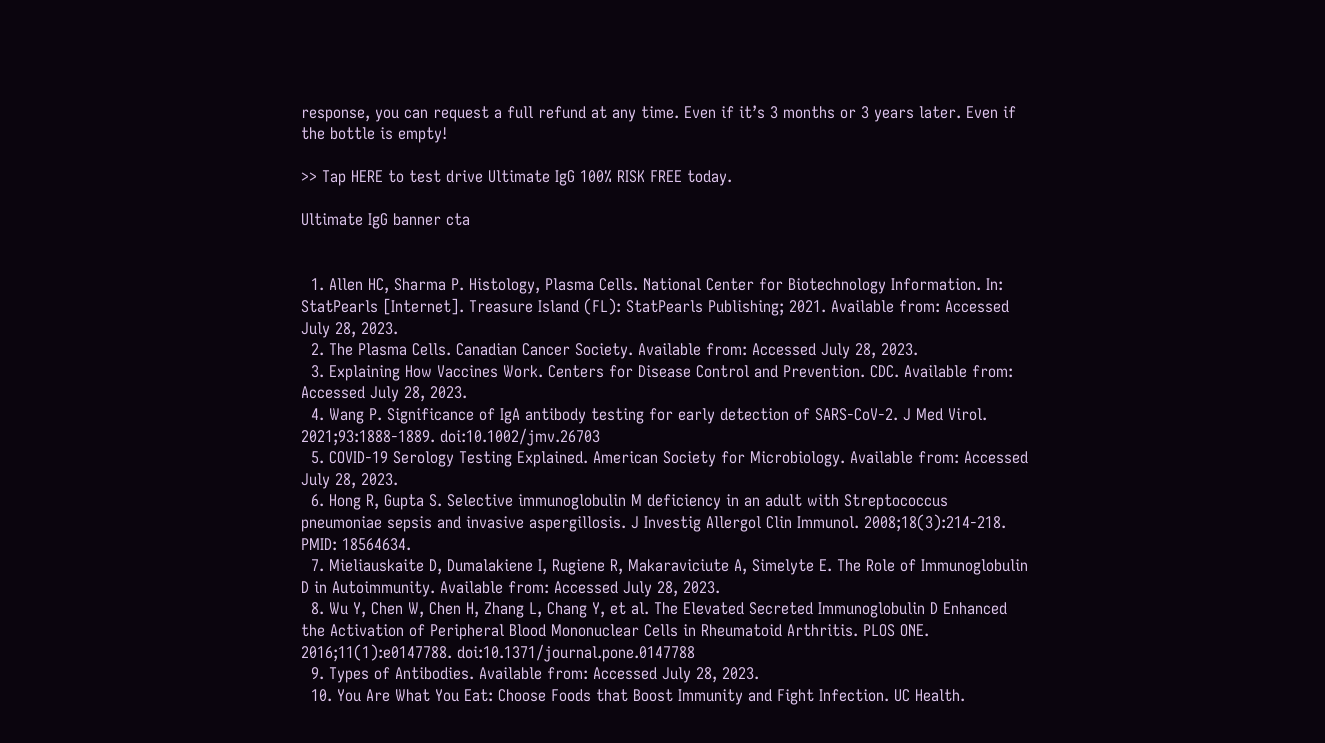response, you can request a full refund at any time. Even if it’s 3 months or 3 years later. Even if the bottle is empty!

>> Tap HERE to test drive Ultimate IgG 100% RISK FREE today.

Ultimate IgG banner cta


  1. Allen HC, Sharma P. Histology, Plasma Cells. National Center for Biotechnology Information. In: StatPearls [Internet]. Treasure Island (FL): StatPearls Publishing; 2021. Available from: Accessed July 28, 2023.
  2. The Plasma Cells. Canadian Cancer Society. Available from: Accessed July 28, 2023.
  3. Explaining How Vaccines Work. Centers for Disease Control and Prevention. CDC. Available from: Accessed July 28, 2023.
  4. Wang P. Significance of IgA antibody testing for early detection of SARS-CoV-2. J Med Virol. 2021;93:1888-1889. doi:10.1002/jmv.26703
  5. COVID-19 Serology Testing Explained. American Society for Microbiology. Available from: Accessed July 28, 2023.
  6. Hong R, Gupta S. Selective immunoglobulin M deficiency in an adult with Streptococcus pneumoniae sepsis and invasive aspergillosis. J Investig Allergol Clin Immunol. 2008;18(3):214-218. PMID: 18564634.
  7. Mieliauskaite D, Dumalakiene I, Rugiene R, Makaraviciute A, Simelyte E. The Role of Immunoglobulin D in Autoimmunity. Available from: Accessed July 28, 2023.
  8. Wu Y, Chen W, Chen H, Zhang L, Chang Y, et al. The Elevated Secreted Immunoglobulin D Enhanced the Activation of Peripheral Blood Mononuclear Cells in Rheumatoid Arthritis. PLOS ONE. 2016;11(1):e0147788. doi:10.1371/journal.pone.0147788
  9. Types of Antibodies. Available from: Accessed July 28, 2023.
  10. You Are What You Eat: Choose Foods that Boost Immunity and Fight Infection. UC Health.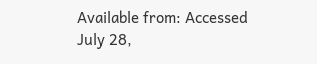Available from: Accessed July 28,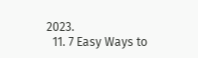2023.
  11. 7 Easy Ways to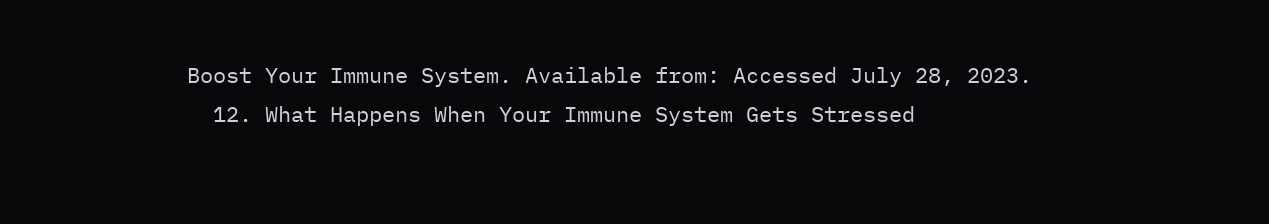Boost Your Immune System. Available from: Accessed July 28, 2023.
  12. What Happens When Your Immune System Gets Stressed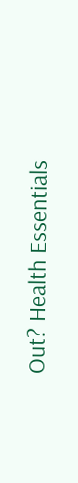Out? Health Essentials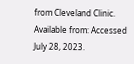from Cleveland Clinic. Available from: Accessed July 28, 2023.